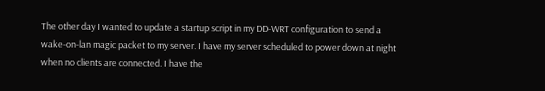The other day I wanted to update a startup script in my DD-WRT configuration to send a wake-on-lan magic packet to my server. I have my server scheduled to power down at night when no clients are connected. I have the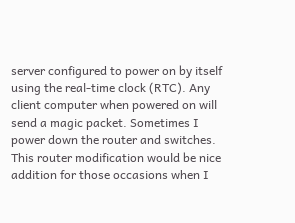server configured to power on by itself using the real-time clock (RTC). Any client computer when powered on will send a magic packet. Sometimes I power down the router and switches. This router modification would be nice addition for those occasions when I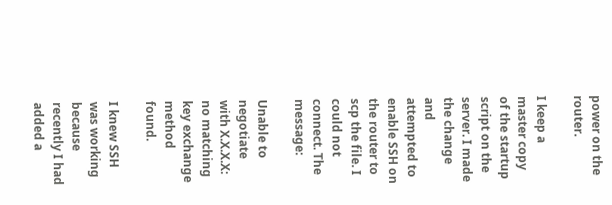power on the router.

I keep a master copy of the startup script on the server. I made the change and attempted to enable SSH on the router to scp the file. I could not connect. The message:

Unable to negotiate with X.X.X.X: no matching key exchange method found.

I knew SSH was working because recently I had added a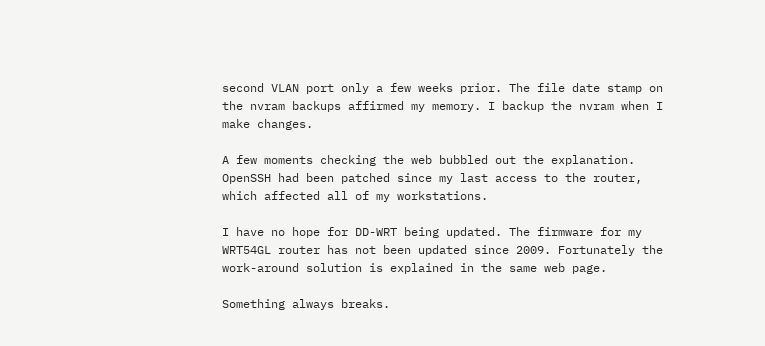second VLAN port only a few weeks prior. The file date stamp on the nvram backups affirmed my memory. I backup the nvram when I make changes.

A few moments checking the web bubbled out the explanation. OpenSSH had been patched since my last access to the router, which affected all of my workstations.

I have no hope for DD-WRT being updated. The firmware for my WRT54GL router has not been updated since 2009. Fortunately the work-around solution is explained in the same web page.

Something always breaks.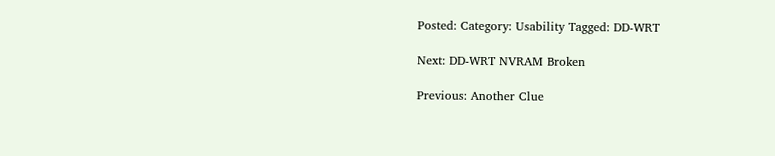Posted: Category: Usability Tagged: DD-WRT

Next: DD-WRT NVRAM Broken

Previous: Another Clue